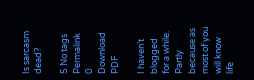Is sarcasm dead?

5 No tags Permalink 0
Download PDF

I haven’t blogged for a while. Partly because as most of you will know life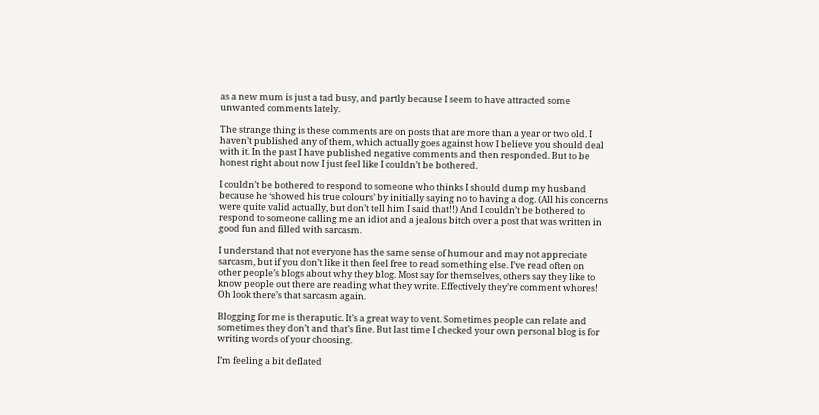as a new mum is just a tad busy, and partly because I seem to have attracted some unwanted comments lately.

The strange thing is these comments are on posts that are more than a year or two old. I haven’t published any of them, which actually goes against how I believe you should deal with it. In the past I have published negative comments and then responded. But to be honest right about now I just feel like I couldn’t be bothered.

I couldn’t be bothered to respond to someone who thinks I should dump my husband because he ‘showed his true colours’ by initially saying no to having a dog. (All his concerns were quite valid actually, but don’t tell him I said that!!) And I couldn’t be bothered to respond to someone calling me an idiot and a jealous bitch over a post that was written in good fun and filled with sarcasm.

I understand that not everyone has the same sense of humour and may not appreciate sarcasm, but if you don’t like it then feel free to read something else. I’ve read often on other people’s blogs about why they blog. Most say for themselves, others say they like to know people out there are reading what they write. Effectively they’re comment whores! Oh look there’s that sarcasm again.

Blogging for me is theraputic. It’s a great way to vent. Sometimes people can relate and sometimes they don’t and that’s fine. But last time I checked your own personal blog is for writing words of your choosing.

I’m feeling a bit deflated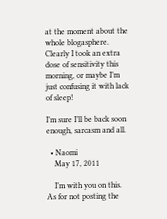at the moment about the whole blogasphere. Clearly I took an extra dose of sensitivity this morning, or maybe I’m just confusing it with lack of sleep!

I’m sure I’ll be back soon enough, sarcasm and all.

  • Naomi
    May 17, 2011

    I’m with you on this. As for not posting the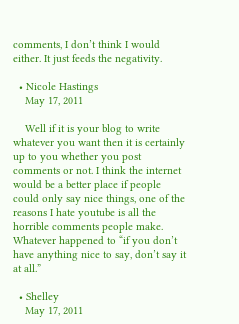comments, I don’t think I would either. It just feeds the negativity.

  • Nicole Hastings
    May 17, 2011

    Well if it is your blog to write whatever you want then it is certainly up to you whether you post comments or not. I think the internet would be a better place if people could only say nice things, one of the reasons I hate youtube is all the horrible comments people make. Whatever happened to “if you don’t have anything nice to say, don’t say it at all.”

  • Shelley
    May 17, 2011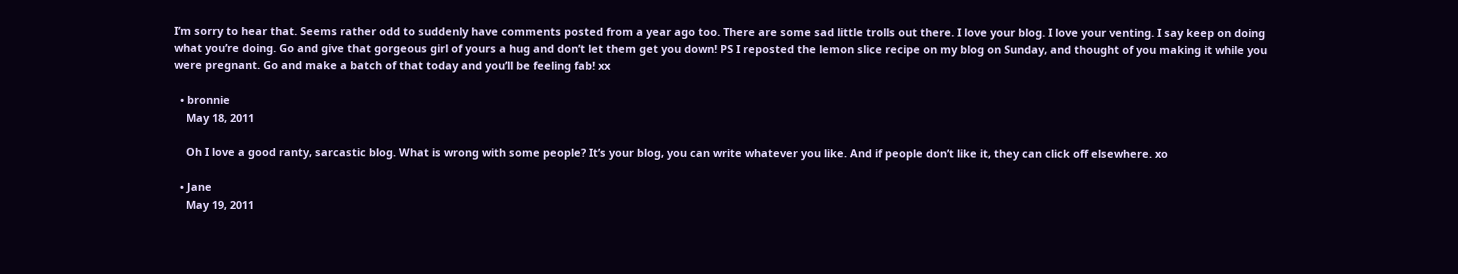I’m sorry to hear that. Seems rather odd to suddenly have comments posted from a year ago too. There are some sad little trolls out there. I love your blog. I love your venting. I say keep on doing what you’re doing. Go and give that gorgeous girl of yours a hug and don’t let them get you down! PS I reposted the lemon slice recipe on my blog on Sunday, and thought of you making it while you were pregnant. Go and make a batch of that today and you’ll be feeling fab! xx

  • bronnie
    May 18, 2011

    Oh I love a good ranty, sarcastic blog. What is wrong with some people? It’s your blog, you can write whatever you like. And if people don’t like it, they can click off elsewhere. xo

  • Jane
    May 19, 2011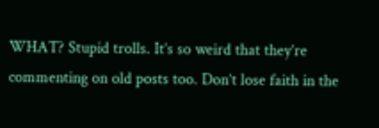WHAT? Stupid trolls. It’s so weird that they’re commenting on old posts too. Don’t lose faith in the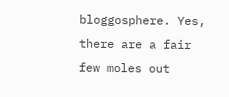bloggosphere. Yes, there are a fair few moles out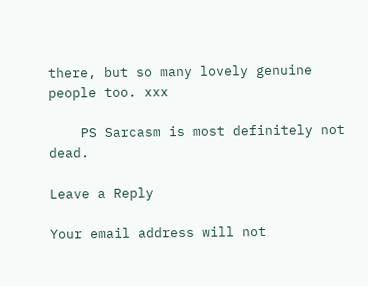there, but so many lovely genuine people too. xxx

    PS Sarcasm is most definitely not dead.

Leave a Reply

Your email address will not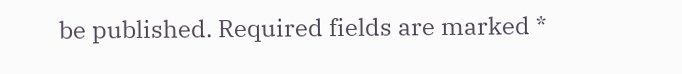be published. Required fields are marked *